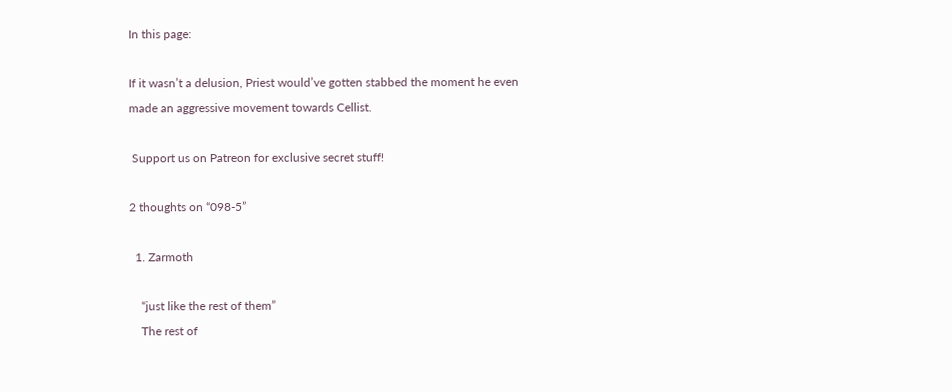In this page:

If it wasn’t a delusion, Priest would’ve gotten stabbed the moment he even made an aggressive movement towards Cellist.

 Support us on Patreon for exclusive secret stuff!

2 thoughts on “098-5”

  1. Zarmoth

    “just like the rest of them”
    The rest of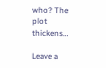who? The plot thickens…

Leave a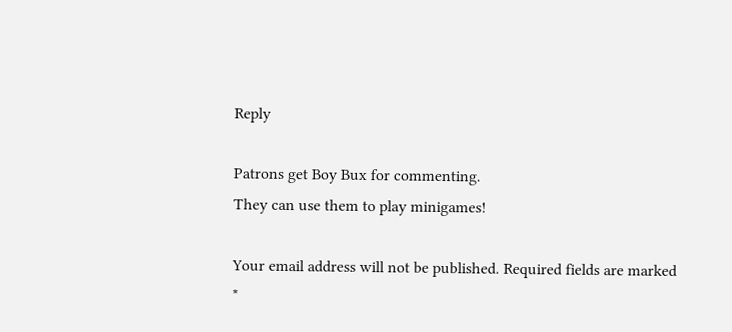Reply

Patrons get Boy Bux for commenting.
They can use them to play minigames!

Your email address will not be published. Required fields are marked *